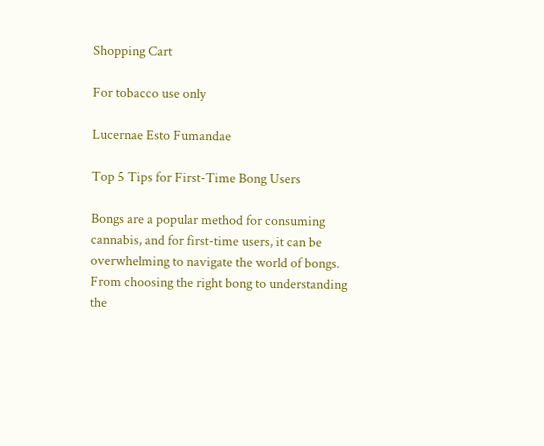Shopping Cart

For tobacco use only

Lucernae Esto Fumandae

Top 5 Tips for First-Time Bong Users

Bongs are a popular method for consuming cannabis, and for first-time users, it can be overwhelming to navigate the world of bongs. From choosing the right bong to understanding the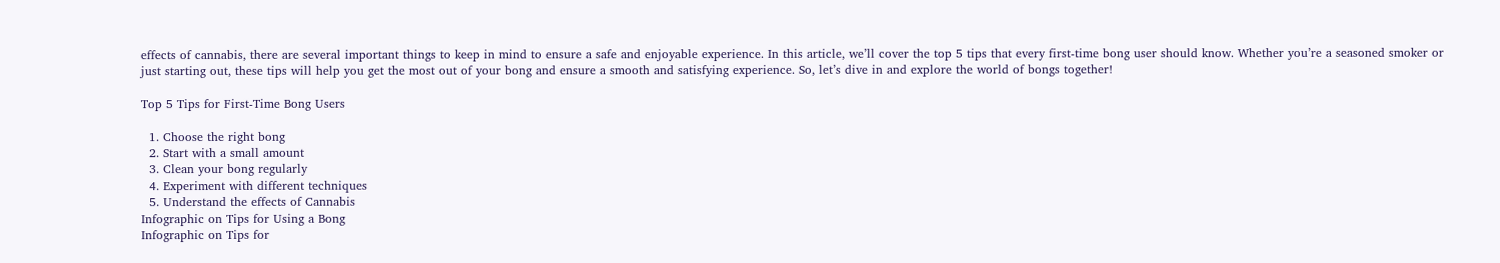effects of cannabis, there are several important things to keep in mind to ensure a safe and enjoyable experience. In this article, we’ll cover the top 5 tips that every first-time bong user should know. Whether you’re a seasoned smoker or just starting out, these tips will help you get the most out of your bong and ensure a smooth and satisfying experience. So, let’s dive in and explore the world of bongs together!

Top 5 Tips for First-Time Bong Users

  1. Choose the right bong
  2. Start with a small amount
  3. Clean your bong regularly
  4. Experiment with different techniques
  5. Understand the effects of Cannabis
Infographic on Tips for Using a Bong
Infographic on Tips for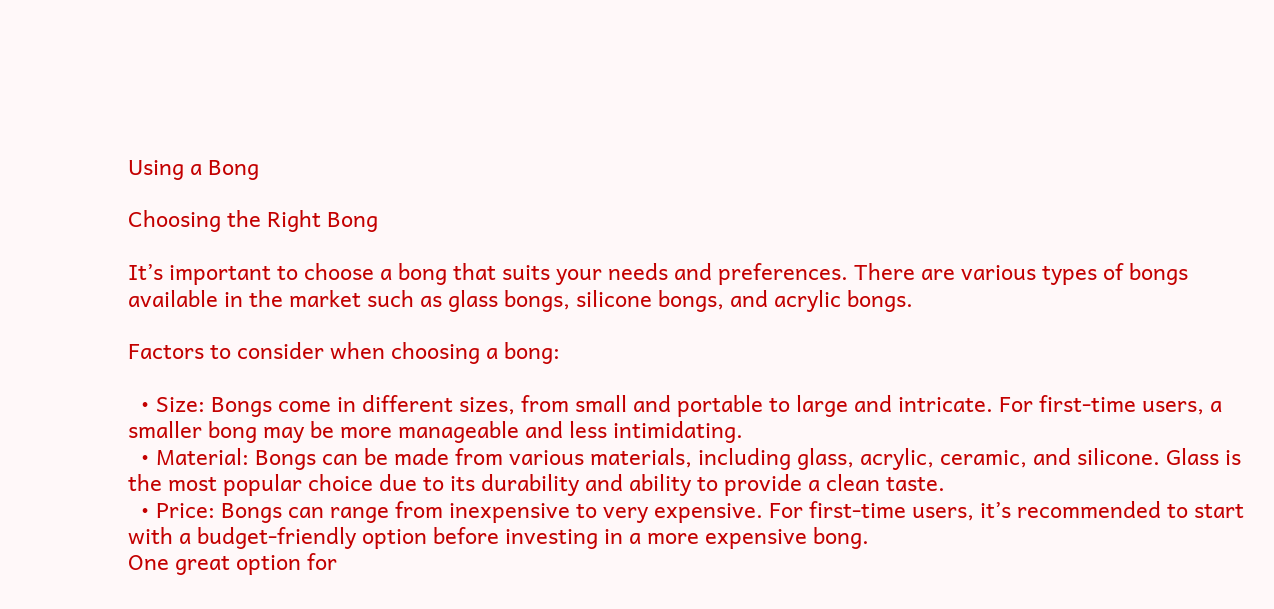Using a Bong

Choosing the Right Bong

It’s important to choose a bong that suits your needs and preferences. There are various types of bongs available in the market such as glass bongs, silicone bongs, and acrylic bongs.

Factors to consider when choosing a bong:

  • Size: Bongs come in different sizes, from small and portable to large and intricate. For first-time users, a smaller bong may be more manageable and less intimidating.
  • Material: Bongs can be made from various materials, including glass, acrylic, ceramic, and silicone. Glass is the most popular choice due to its durability and ability to provide a clean taste.
  • Price: Bongs can range from inexpensive to very expensive. For first-time users, it’s recommended to start with a budget-friendly option before investing in a more expensive bong.
One great option for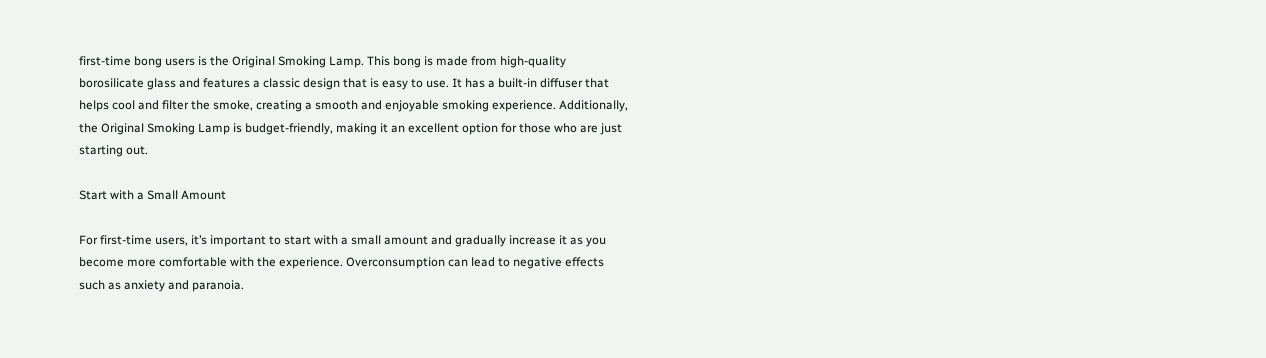first-time bong users is the Original Smoking Lamp. This bong is made from high-quality borosilicate glass and features a classic design that is easy to use. It has a built-in diffuser that helps cool and filter the smoke, creating a smooth and enjoyable smoking experience. Additionally, the Original Smoking Lamp is budget-friendly, making it an excellent option for those who are just starting out.

Start with a Small Amount

For first-time users, it’s important to start with a small amount and gradually increase it as you become more comfortable with the experience. Overconsumption can lead to negative effects such as anxiety and paranoia.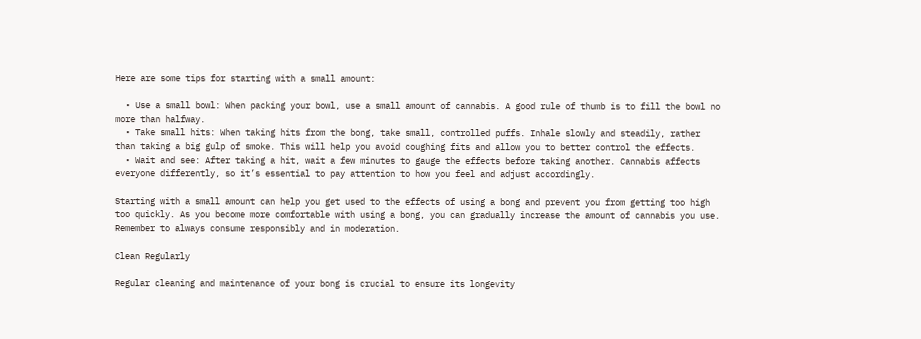Here are some tips for starting with a small amount:

  • Use a small bowl: When packing your bowl, use a small amount of cannabis. A good rule of thumb is to fill the bowl no more than halfway.
  • Take small hits: When taking hits from the bong, take small, controlled puffs. Inhale slowly and steadily, rather than taking a big gulp of smoke. This will help you avoid coughing fits and allow you to better control the effects.
  • Wait and see: After taking a hit, wait a few minutes to gauge the effects before taking another. Cannabis affects everyone differently, so it’s essential to pay attention to how you feel and adjust accordingly.

Starting with a small amount can help you get used to the effects of using a bong and prevent you from getting too high too quickly. As you become more comfortable with using a bong, you can gradually increase the amount of cannabis you use. Remember to always consume responsibly and in moderation.

Clean Regularly

Regular cleaning and maintenance of your bong is crucial to ensure its longevity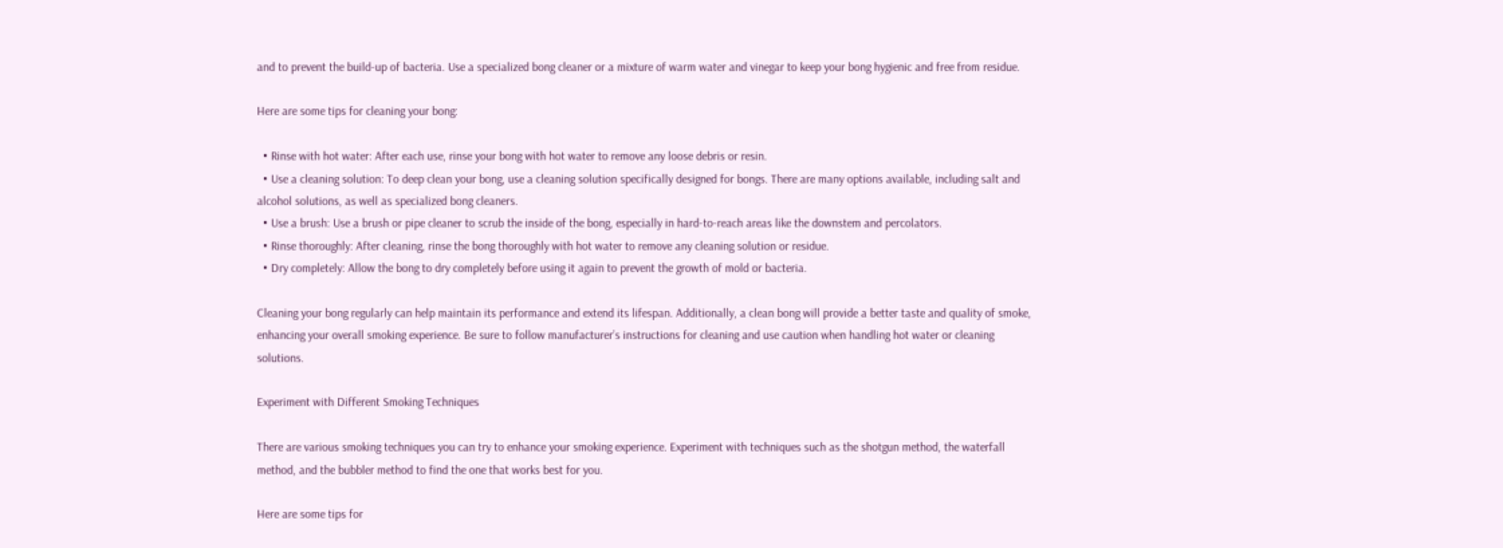and to prevent the build-up of bacteria. Use a specialized bong cleaner or a mixture of warm water and vinegar to keep your bong hygienic and free from residue.

Here are some tips for cleaning your bong:

  • Rinse with hot water: After each use, rinse your bong with hot water to remove any loose debris or resin.
  • Use a cleaning solution: To deep clean your bong, use a cleaning solution specifically designed for bongs. There are many options available, including salt and alcohol solutions, as well as specialized bong cleaners.
  • Use a brush: Use a brush or pipe cleaner to scrub the inside of the bong, especially in hard-to-reach areas like the downstem and percolators.
  • Rinse thoroughly: After cleaning, rinse the bong thoroughly with hot water to remove any cleaning solution or residue.
  • Dry completely: Allow the bong to dry completely before using it again to prevent the growth of mold or bacteria.

Cleaning your bong regularly can help maintain its performance and extend its lifespan. Additionally, a clean bong will provide a better taste and quality of smoke, enhancing your overall smoking experience. Be sure to follow manufacturer’s instructions for cleaning and use caution when handling hot water or cleaning solutions.

Experiment with Different Smoking Techniques

There are various smoking techniques you can try to enhance your smoking experience. Experiment with techniques such as the shotgun method, the waterfall method, and the bubbler method to find the one that works best for you.

Here are some tips for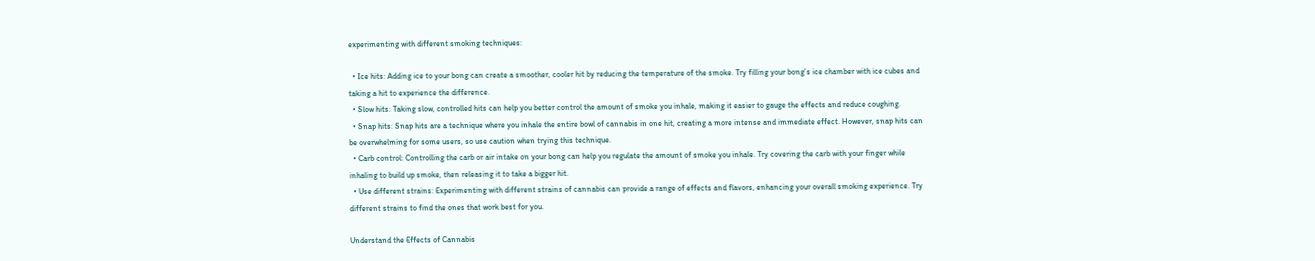experimenting with different smoking techniques:

  • Ice hits: Adding ice to your bong can create a smoother, cooler hit by reducing the temperature of the smoke. Try filling your bong’s ice chamber with ice cubes and taking a hit to experience the difference.
  • Slow hits: Taking slow, controlled hits can help you better control the amount of smoke you inhale, making it easier to gauge the effects and reduce coughing.
  • Snap hits: Snap hits are a technique where you inhale the entire bowl of cannabis in one hit, creating a more intense and immediate effect. However, snap hits can be overwhelming for some users, so use caution when trying this technique.
  • Carb control: Controlling the carb or air intake on your bong can help you regulate the amount of smoke you inhale. Try covering the carb with your finger while inhaling to build up smoke, then releasing it to take a bigger hit.
  • Use different strains: Experimenting with different strains of cannabis can provide a range of effects and flavors, enhancing your overall smoking experience. Try different strains to find the ones that work best for you.

Understand the Effects of Cannabis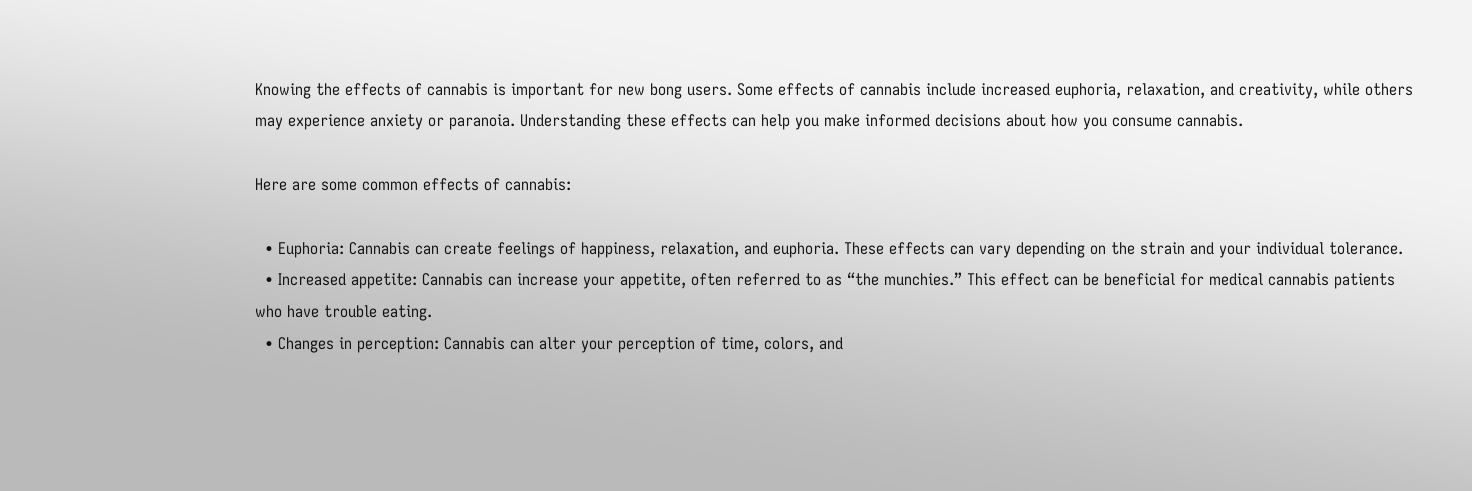Knowing the effects of cannabis is important for new bong users. Some effects of cannabis include increased euphoria, relaxation, and creativity, while others may experience anxiety or paranoia. Understanding these effects can help you make informed decisions about how you consume cannabis.

Here are some common effects of cannabis:

  • Euphoria: Cannabis can create feelings of happiness, relaxation, and euphoria. These effects can vary depending on the strain and your individual tolerance.
  • Increased appetite: Cannabis can increase your appetite, often referred to as “the munchies.” This effect can be beneficial for medical cannabis patients who have trouble eating.
  • Changes in perception: Cannabis can alter your perception of time, colors, and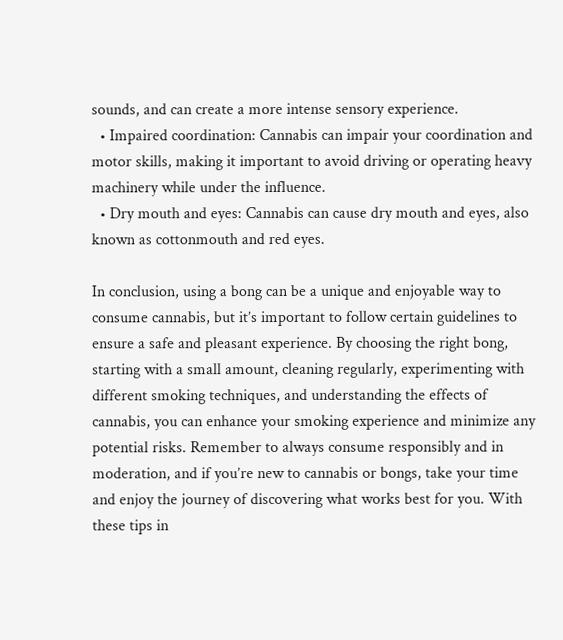sounds, and can create a more intense sensory experience.
  • Impaired coordination: Cannabis can impair your coordination and motor skills, making it important to avoid driving or operating heavy machinery while under the influence.
  • Dry mouth and eyes: Cannabis can cause dry mouth and eyes, also known as cottonmouth and red eyes.

In conclusion, using a bong can be a unique and enjoyable way to consume cannabis, but it’s important to follow certain guidelines to ensure a safe and pleasant experience. By choosing the right bong, starting with a small amount, cleaning regularly, experimenting with different smoking techniques, and understanding the effects of cannabis, you can enhance your smoking experience and minimize any potential risks. Remember to always consume responsibly and in moderation, and if you’re new to cannabis or bongs, take your time and enjoy the journey of discovering what works best for you. With these tips in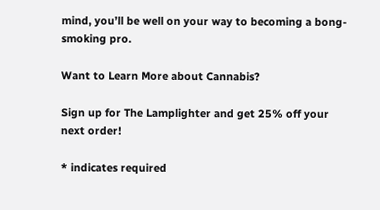mind, you’ll be well on your way to becoming a bong-smoking pro.

Want to Learn More about Cannabis?

Sign up for The Lamplighter and get 25% off your next order!

* indicates required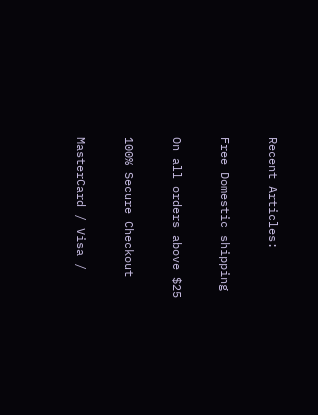Recent Articles:

Free Domestic shipping

On all orders above $25

100% Secure Checkout

MasterCard / Visa /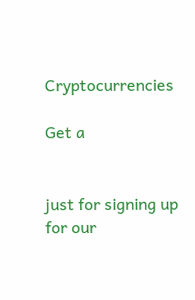Cryptocurrencies

Get a


just for signing up for our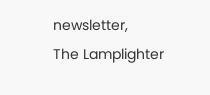newsletter,
The Lamplighter